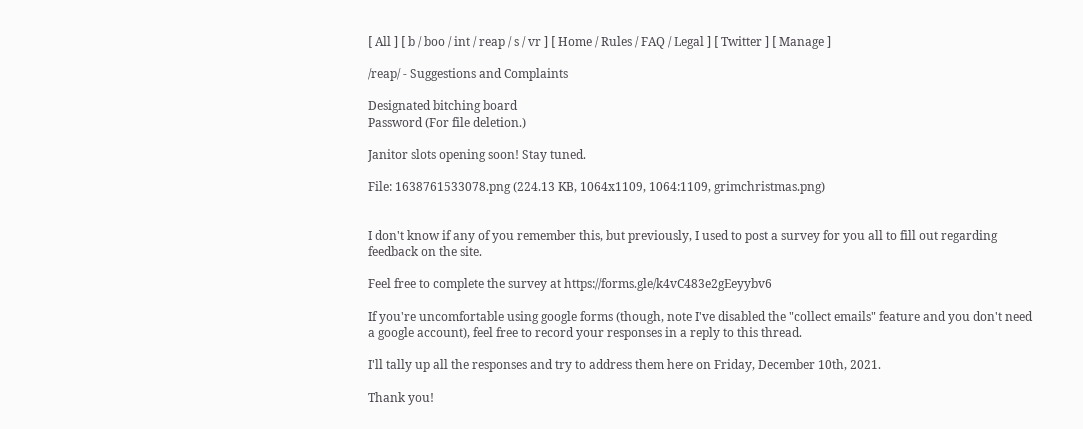[ All ] [ b / boo / int / reap / s / vr ] [ Home / Rules / FAQ / Legal ] [ Twitter ] [ Manage ]

/reap/ - Suggestions and Complaints

Designated bitching board
Password (For file deletion.)

Janitor slots opening soon! Stay tuned.

File: 1638761533078.png (224.13 KB, 1064x1109, 1064:1109, grimchristmas.png)


I don't know if any of you remember this, but previously, I used to post a survey for you all to fill out regarding feedback on the site.

Feel free to complete the survey at https://forms.gle/k4vC483e2gEeyybv6

If you're uncomfortable using google forms (though, note I've disabled the "collect emails" feature and you don't need a google account), feel free to record your responses in a reply to this thread.

I'll tally up all the responses and try to address them here on Friday, December 10th, 2021.

Thank you!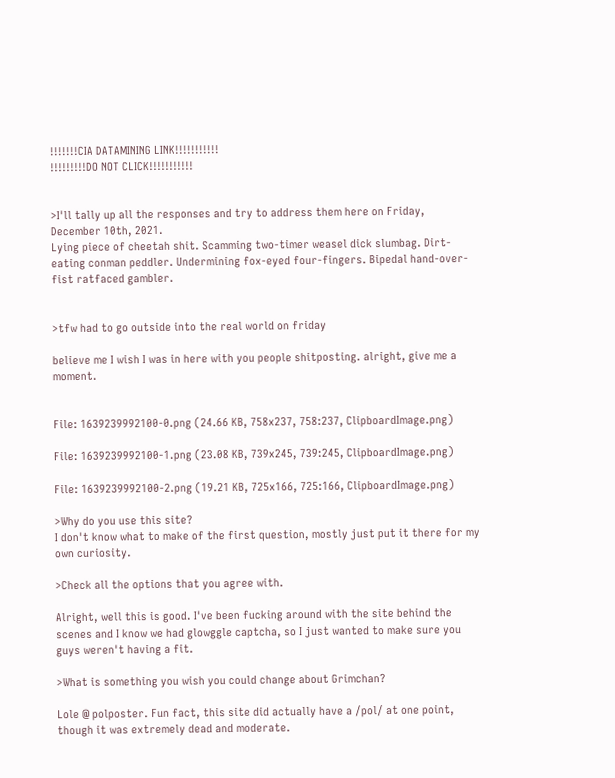!!!!!!!CIA DATAMINING LINK!!!!!!!!!!!
!!!!!!!!!DO NOT CLICK!!!!!!!!!!!


>I'll tally up all the responses and try to address them here on Friday, December 10th, 2021.
Lying piece of cheetah shit. Scamming two-timer weasel dick slumbag. Dirt-eating conman peddler. Undermining fox-eyed four-fingers. Bipedal hand-over-fist ratfaced gambler.


>tfw had to go outside into the real world on friday

believe me I wish I was in here with you people shitposting. alright, give me a moment.


File: 1639239992100-0.png (24.66 KB, 758x237, 758:237, ClipboardImage.png)

File: 1639239992100-1.png (23.08 KB, 739x245, 739:245, ClipboardImage.png)

File: 1639239992100-2.png (19.21 KB, 725x166, 725:166, ClipboardImage.png)

>Why do you use this site?
I don't know what to make of the first question, mostly just put it there for my own curiosity.

>Check all the options that you agree with.

Alright, well this is good. I've been fucking around with the site behind the scenes and I know we had glowggle captcha, so I just wanted to make sure you guys weren't having a fit.

>What is something you wish you could change about Grimchan?

Lole @ polposter. Fun fact, this site did actually have a /pol/ at one point, though it was extremely dead and moderate.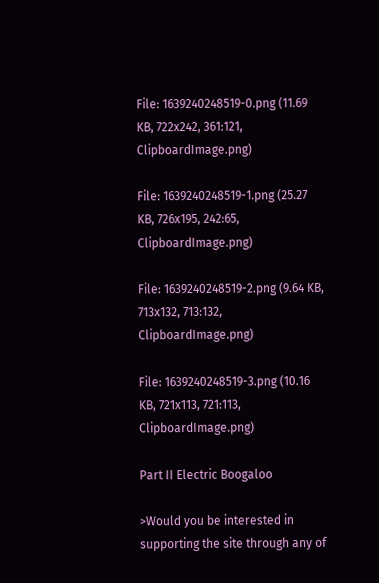File: 1639240248519-0.png (11.69 KB, 722x242, 361:121, ClipboardImage.png)

File: 1639240248519-1.png (25.27 KB, 726x195, 242:65, ClipboardImage.png)

File: 1639240248519-2.png (9.64 KB, 713x132, 713:132, ClipboardImage.png)

File: 1639240248519-3.png (10.16 KB, 721x113, 721:113, ClipboardImage.png)

Part II Electric Boogaloo

>Would you be interested in supporting the site through any of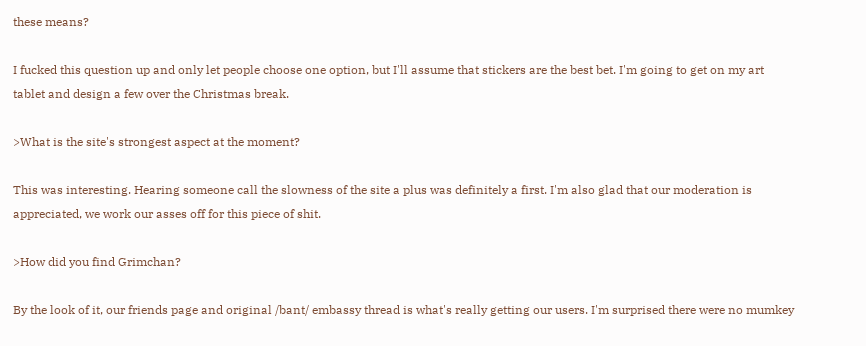these means?

I fucked this question up and only let people choose one option, but I'll assume that stickers are the best bet. I'm going to get on my art tablet and design a few over the Christmas break.

>What is the site's strongest aspect at the moment?

This was interesting. Hearing someone call the slowness of the site a plus was definitely a first. I'm also glad that our moderation is appreciated, we work our asses off for this piece of shit.

>How did you find Grimchan?

By the look of it, our friends page and original /bant/ embassy thread is what's really getting our users. I'm surprised there were no mumkey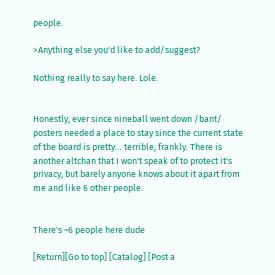people.

>Anything else you'd like to add/suggest?

Nothing really to say here. Lole.


Honestly, ever since nineball went down /bant/ posters needed a place to stay since the current state of the board is pretty… terrible, frankly. There is another altchan that I won't speak of to protect it's privacy, but barely anyone knows about it apart from me and like 6 other people.


There's ~6 people here dude

[Return][Go to top] [Catalog] [Post a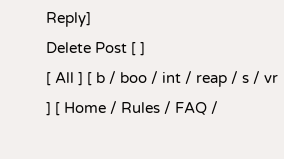Reply]
Delete Post [ ]
[ All ] [ b / boo / int / reap / s / vr ] [ Home / Rules / FAQ /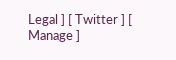Legal ] [ Twitter ] [ Manage ]